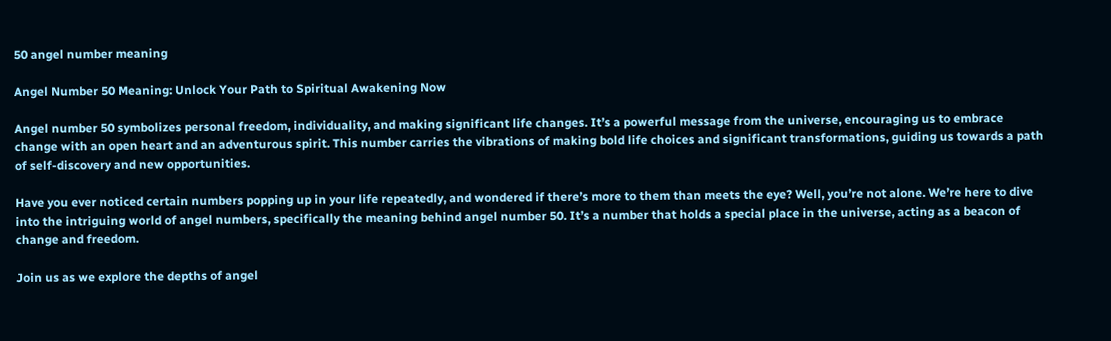50 angel number meaning

Angel Number 50 Meaning: Unlock Your Path to Spiritual Awakening Now

Angel number 50 symbolizes personal freedom, individuality, and making significant life changes. It’s a powerful message from the universe, encouraging us to embrace change with an open heart and an adventurous spirit. This number carries the vibrations of making bold life choices and significant transformations, guiding us towards a path of self-discovery and new opportunities.

Have you ever noticed certain numbers popping up in your life repeatedly, and wondered if there’s more to them than meets the eye? Well, you’re not alone. We’re here to dive into the intriguing world of angel numbers, specifically the meaning behind angel number 50. It’s a number that holds a special place in the universe, acting as a beacon of change and freedom.

Join us as we explore the depths of angel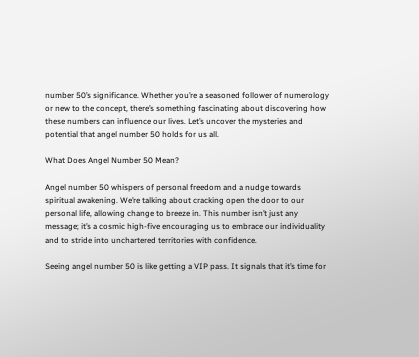number 50’s significance. Whether you’re a seasoned follower of numerology or new to the concept, there’s something fascinating about discovering how these numbers can influence our lives. Let’s uncover the mysteries and potential that angel number 50 holds for us all.

What Does Angel Number 50 Mean?

Angel number 50 whispers of personal freedom and a nudge towards spiritual awakening. We’re talking about cracking open the door to our personal life, allowing change to breeze in. This number isn’t just any message; it’s a cosmic high-five encouraging us to embrace our individuality and to stride into unchartered territories with confidence.

Seeing angel number 50 is like getting a VIP pass. It signals that it’s time for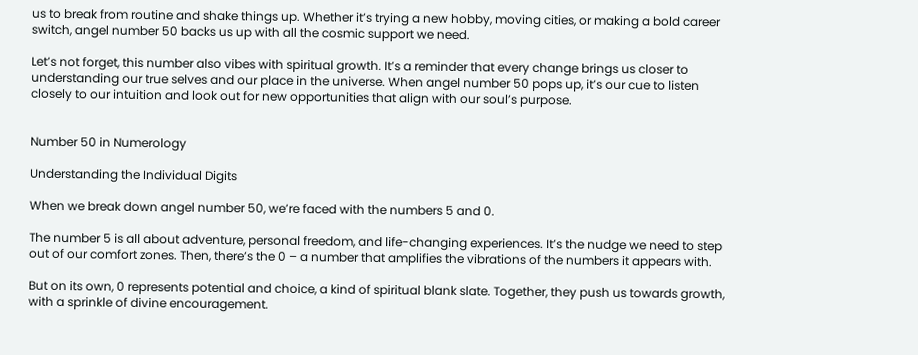us to break from routine and shake things up. Whether it’s trying a new hobby, moving cities, or making a bold career switch, angel number 50 backs us up with all the cosmic support we need.

Let’s not forget, this number also vibes with spiritual growth. It’s a reminder that every change brings us closer to understanding our true selves and our place in the universe. When angel number 50 pops up, it’s our cue to listen closely to our intuition and look out for new opportunities that align with our soul’s purpose.


Number 50 in Numerology

Understanding the Individual Digits

When we break down angel number 50, we’re faced with the numbers 5 and 0.

The number 5 is all about adventure, personal freedom, and life-changing experiences. It’s the nudge we need to step out of our comfort zones. Then, there’s the 0 – a number that amplifies the vibrations of the numbers it appears with.

But on its own, 0 represents potential and choice, a kind of spiritual blank slate. Together, they push us towards growth, with a sprinkle of divine encouragement.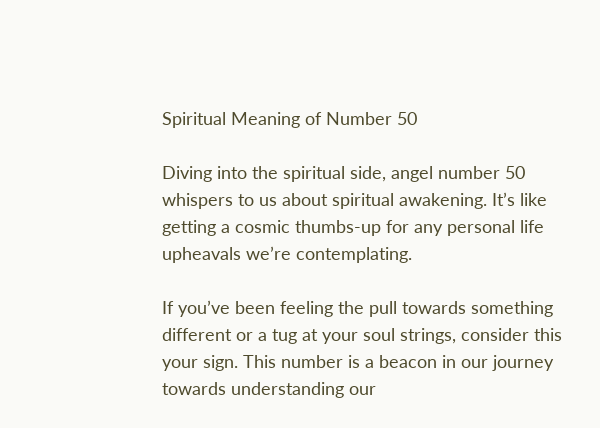Spiritual Meaning of Number 50

Diving into the spiritual side, angel number 50 whispers to us about spiritual awakening. It’s like getting a cosmic thumbs-up for any personal life upheavals we’re contemplating.

If you’ve been feeling the pull towards something different or a tug at your soul strings, consider this your sign. This number is a beacon in our journey towards understanding our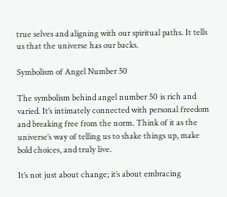true selves and aligning with our spiritual paths. It tells us that the universe has our backs.

Symbolism of Angel Number 50

The symbolism behind angel number 50 is rich and varied. It’s intimately connected with personal freedom and breaking free from the norm. Think of it as the universe’s way of telling us to shake things up, make bold choices, and truly live.

It’s not just about change; it’s about embracing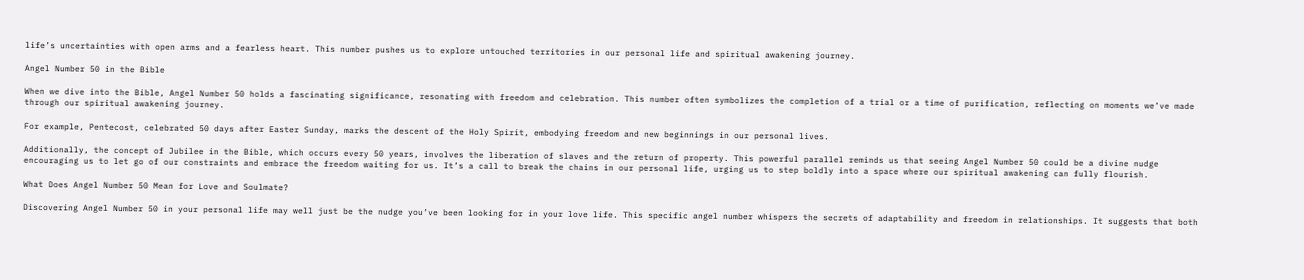life’s uncertainties with open arms and a fearless heart. This number pushes us to explore untouched territories in our personal life and spiritual awakening journey.

Angel Number 50 in the Bible

When we dive into the Bible, Angel Number 50 holds a fascinating significance, resonating with freedom and celebration. This number often symbolizes the completion of a trial or a time of purification, reflecting on moments we’ve made through our spiritual awakening journey.

For example, Pentecost, celebrated 50 days after Easter Sunday, marks the descent of the Holy Spirit, embodying freedom and new beginnings in our personal lives.

Additionally, the concept of Jubilee in the Bible, which occurs every 50 years, involves the liberation of slaves and the return of property. This powerful parallel reminds us that seeing Angel Number 50 could be a divine nudge encouraging us to let go of our constraints and embrace the freedom waiting for us. It’s a call to break the chains in our personal life, urging us to step boldly into a space where our spiritual awakening can fully flourish.

What Does Angel Number 50 Mean for Love and Soulmate?

Discovering Angel Number 50 in your personal life may well just be the nudge you’ve been looking for in your love life. This specific angel number whispers the secrets of adaptability and freedom in relationships. It suggests that both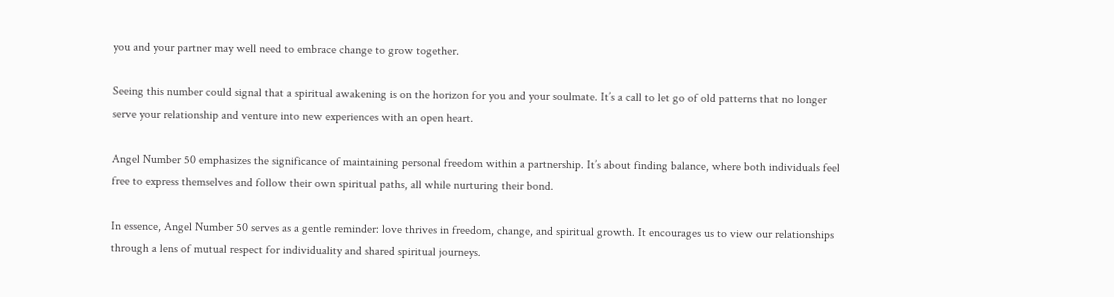you and your partner may well need to embrace change to grow together.

Seeing this number could signal that a spiritual awakening is on the horizon for you and your soulmate. It’s a call to let go of old patterns that no longer serve your relationship and venture into new experiences with an open heart.

Angel Number 50 emphasizes the significance of maintaining personal freedom within a partnership. It’s about finding balance, where both individuals feel free to express themselves and follow their own spiritual paths, all while nurturing their bond.

In essence, Angel Number 50 serves as a gentle reminder: love thrives in freedom, change, and spiritual growth. It encourages us to view our relationships through a lens of mutual respect for individuality and shared spiritual journeys.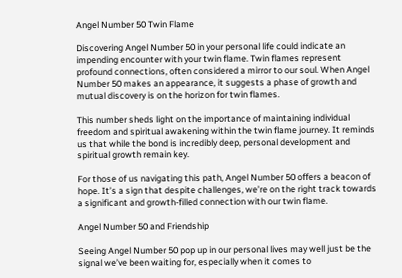Angel Number 50 Twin Flame

Discovering Angel Number 50 in your personal life could indicate an impending encounter with your twin flame. Twin flames represent profound connections, often considered a mirror to our soul. When Angel Number 50 makes an appearance, it suggests a phase of growth and mutual discovery is on the horizon for twin flames.

This number sheds light on the importance of maintaining individual freedom and spiritual awakening within the twin flame journey. It reminds us that while the bond is incredibly deep, personal development and spiritual growth remain key.

For those of us navigating this path, Angel Number 50 offers a beacon of hope. It’s a sign that despite challenges, we’re on the right track towards a significant and growth-filled connection with our twin flame.

Angel Number 50 and Friendship

Seeing Angel Number 50 pop up in our personal lives may well just be the signal we’ve been waiting for, especially when it comes to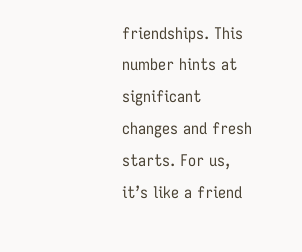friendships. This number hints at significant changes and fresh starts. For us, it’s like a friend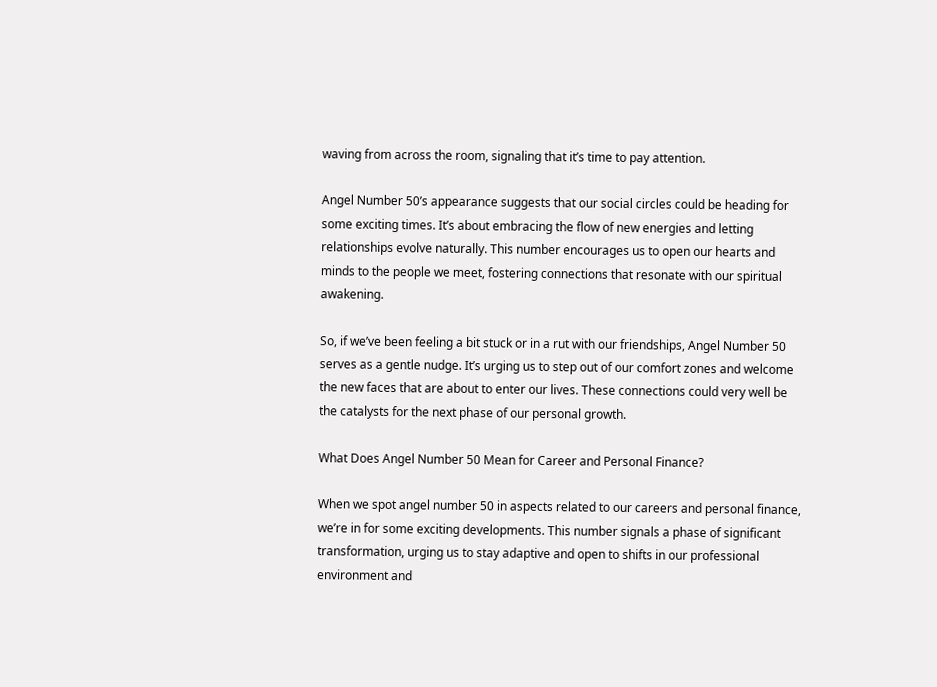waving from across the room, signaling that it’s time to pay attention.

Angel Number 50’s appearance suggests that our social circles could be heading for some exciting times. It’s about embracing the flow of new energies and letting relationships evolve naturally. This number encourages us to open our hearts and minds to the people we meet, fostering connections that resonate with our spiritual awakening.

So, if we’ve been feeling a bit stuck or in a rut with our friendships, Angel Number 50 serves as a gentle nudge. It’s urging us to step out of our comfort zones and welcome the new faces that are about to enter our lives. These connections could very well be the catalysts for the next phase of our personal growth.

What Does Angel Number 50 Mean for Career and Personal Finance?

When we spot angel number 50 in aspects related to our careers and personal finance, we’re in for some exciting developments. This number signals a phase of significant transformation, urging us to stay adaptive and open to shifts in our professional environment and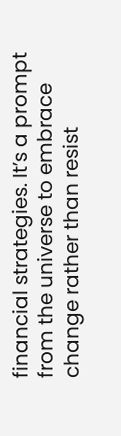financial strategies. It’s a prompt from the universe to embrace change rather than resist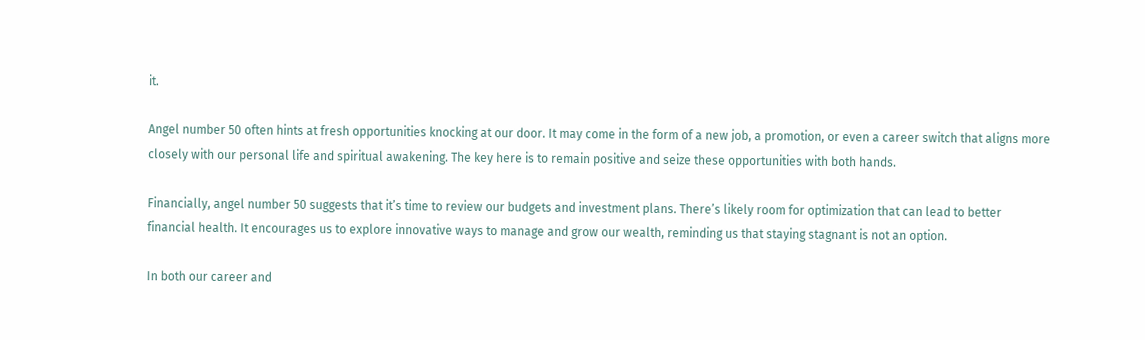it.

Angel number 50 often hints at fresh opportunities knocking at our door. It may come in the form of a new job, a promotion, or even a career switch that aligns more closely with our personal life and spiritual awakening. The key here is to remain positive and seize these opportunities with both hands.

Financially, angel number 50 suggests that it’s time to review our budgets and investment plans. There’s likely room for optimization that can lead to better financial health. It encourages us to explore innovative ways to manage and grow our wealth, reminding us that staying stagnant is not an option.

In both our career and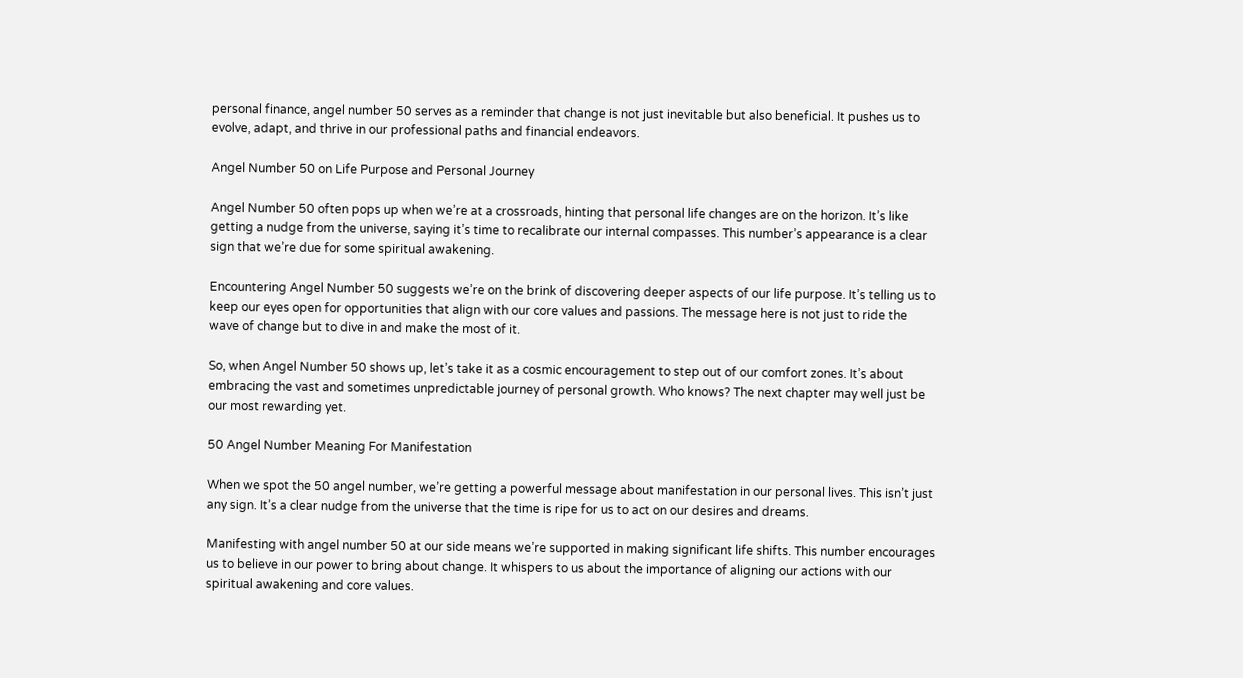personal finance, angel number 50 serves as a reminder that change is not just inevitable but also beneficial. It pushes us to evolve, adapt, and thrive in our professional paths and financial endeavors.

Angel Number 50 on Life Purpose and Personal Journey

Angel Number 50 often pops up when we’re at a crossroads, hinting that personal life changes are on the horizon. It’s like getting a nudge from the universe, saying it’s time to recalibrate our internal compasses. This number’s appearance is a clear sign that we’re due for some spiritual awakening.

Encountering Angel Number 50 suggests we’re on the brink of discovering deeper aspects of our life purpose. It’s telling us to keep our eyes open for opportunities that align with our core values and passions. The message here is not just to ride the wave of change but to dive in and make the most of it.

So, when Angel Number 50 shows up, let’s take it as a cosmic encouragement to step out of our comfort zones. It’s about embracing the vast and sometimes unpredictable journey of personal growth. Who knows? The next chapter may well just be our most rewarding yet.

50 Angel Number Meaning For Manifestation

When we spot the 50 angel number, we’re getting a powerful message about manifestation in our personal lives. This isn’t just any sign. It’s a clear nudge from the universe that the time is ripe for us to act on our desires and dreams.

Manifesting with angel number 50 at our side means we’re supported in making significant life shifts. This number encourages us to believe in our power to bring about change. It whispers to us about the importance of aligning our actions with our spiritual awakening and core values.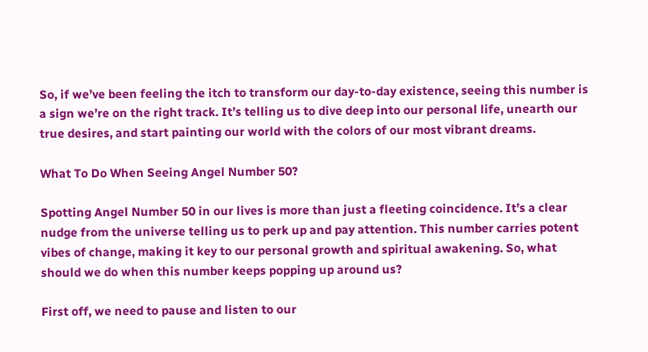So, if we’ve been feeling the itch to transform our day-to-day existence, seeing this number is a sign we’re on the right track. It’s telling us to dive deep into our personal life, unearth our true desires, and start painting our world with the colors of our most vibrant dreams.

What To Do When Seeing Angel Number 50?

Spotting Angel Number 50 in our lives is more than just a fleeting coincidence. It’s a clear nudge from the universe telling us to perk up and pay attention. This number carries potent vibes of change, making it key to our personal growth and spiritual awakening. So, what should we do when this number keeps popping up around us?

First off, we need to pause and listen to our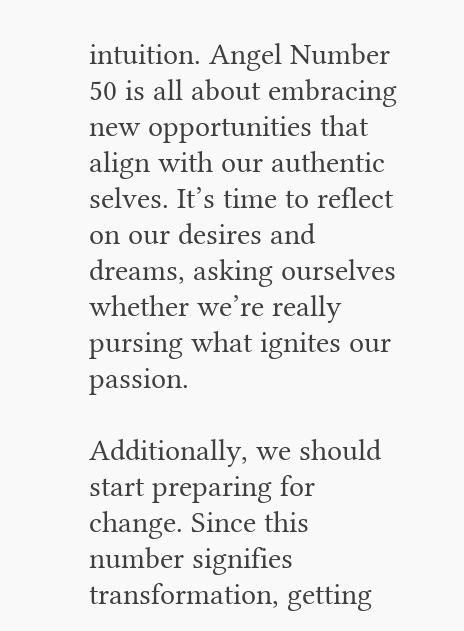intuition. Angel Number 50 is all about embracing new opportunities that align with our authentic selves. It’s time to reflect on our desires and dreams, asking ourselves whether we’re really pursing what ignites our passion.

Additionally, we should start preparing for change. Since this number signifies transformation, getting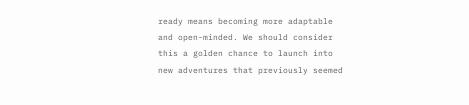ready means becoming more adaptable and open-minded. We should consider this a golden chance to launch into new adventures that previously seemed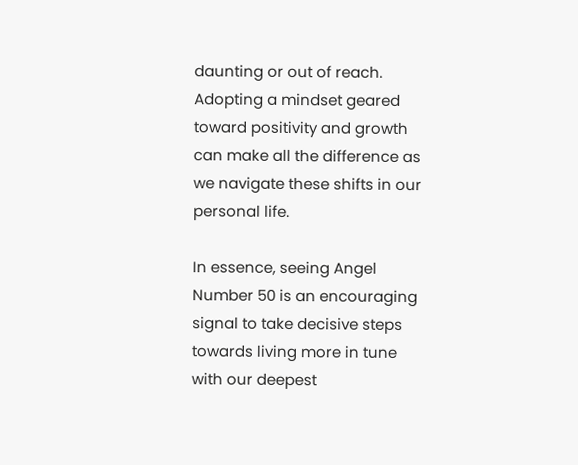daunting or out of reach. Adopting a mindset geared toward positivity and growth can make all the difference as we navigate these shifts in our personal life.

In essence, seeing Angel Number 50 is an encouraging signal to take decisive steps towards living more in tune with our deepest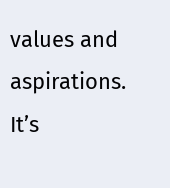values and aspirations. It’s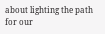about lighting the path for our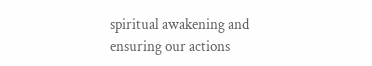spiritual awakening and ensuring our actions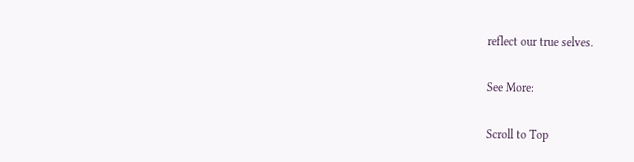reflect our true selves.

See More:

Scroll to Top